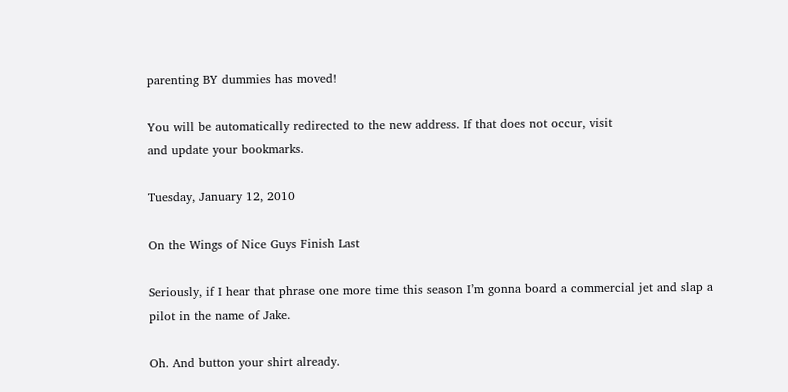parenting BY dummies has moved!

You will be automatically redirected to the new address. If that does not occur, visit
and update your bookmarks.

Tuesday, January 12, 2010

On the Wings of Nice Guys Finish Last

Seriously, if I hear that phrase one more time this season I’m gonna board a commercial jet and slap a pilot in the name of Jake.

Oh. And button your shirt already.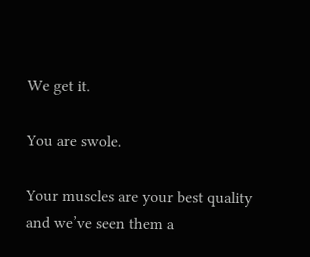We get it.

You are swole.

Your muscles are your best quality and we’ve seen them a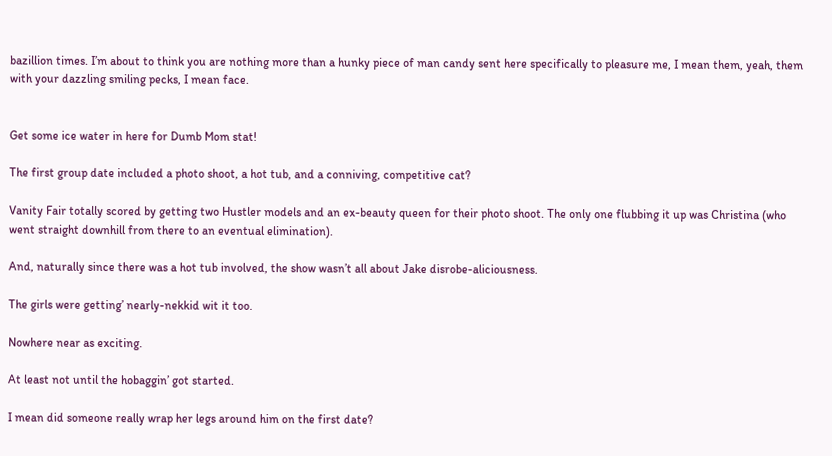bazillion times. I’m about to think you are nothing more than a hunky piece of man candy sent here specifically to pleasure me, I mean them, yeah, them with your dazzling smiling pecks, I mean face.


Get some ice water in here for Dumb Mom stat!

The first group date included a photo shoot, a hot tub, and a conniving, competitive cat?

Vanity Fair totally scored by getting two Hustler models and an ex-beauty queen for their photo shoot. The only one flubbing it up was Christina (who went straight downhill from there to an eventual elimination).

And, naturally since there was a hot tub involved, the show wasn’t all about Jake disrobe-aliciousness.

The girls were getting’ nearly-nekkid wit it too.

Nowhere near as exciting.

At least not until the hobaggin’ got started.

I mean did someone really wrap her legs around him on the first date?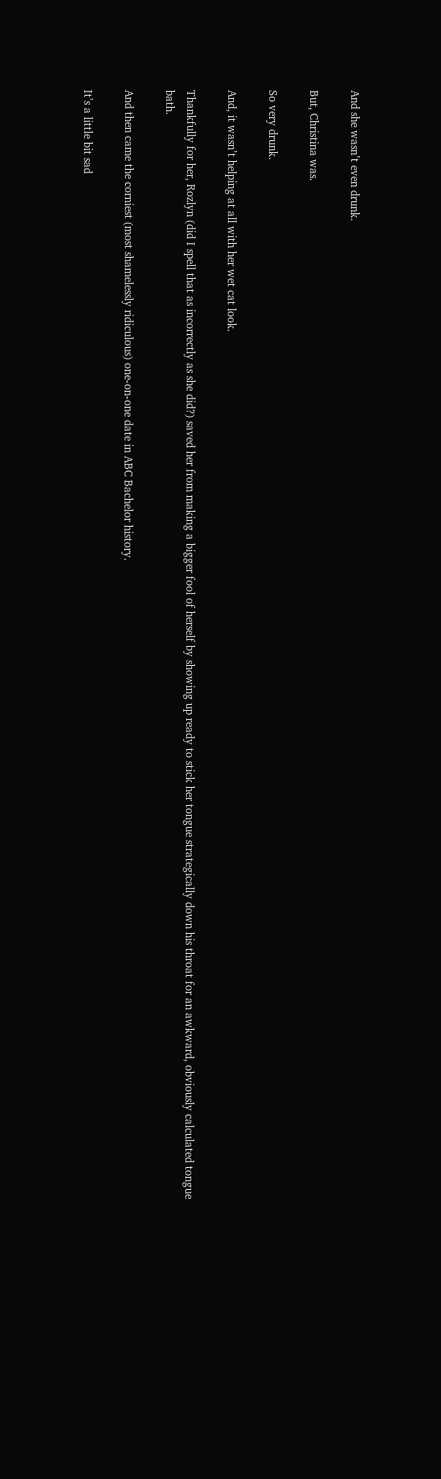And she wasn’t even drunk.

But, Christina was.

So very drunk.

And, it wasn’t helping at all with her wet cat look.

Thankfully for her, Rozlyn (did I spell that as incorrectly as she did?) saved her from making a bigger fool of herself by showing up ready to stick her tongue strategically down his throat for an awkward, obviously calculated tongue bath.

And then came the corniest (most shamelessly ridiculous) one-on-one date in ABC Bachelor history.

It’s a little bit sad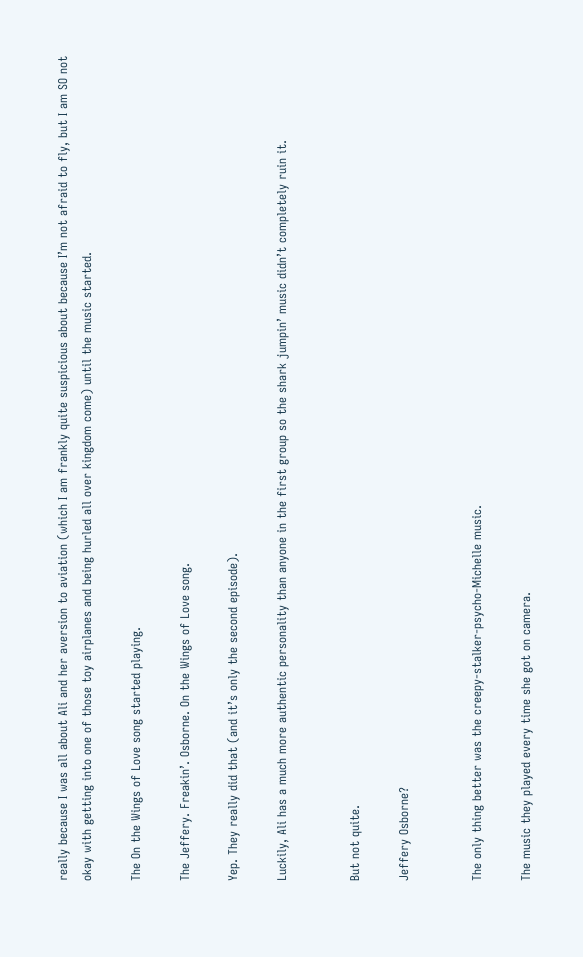really because I was all about Ali and her aversion to aviation (which I am frankly quite suspicious about because I’m not afraid to fly, but I am SO not okay with getting into one of those toy airplanes and being hurled all over kingdom come) until the music started.

The On the Wings of Love song started playing.

The Jeffery. Freakin’. Osborne. On the Wings of Love song.

Yep. They really did that (and it’s only the second episode).

Luckily, Ali has a much more authentic personality than anyone in the first group so the shark jumpin’ music didn’t completely ruin it.


But not quite.

Jeffery Osborne?


The only thing better was the creepy-stalker-psycho-Michelle music.

The music they played every time she got on camera.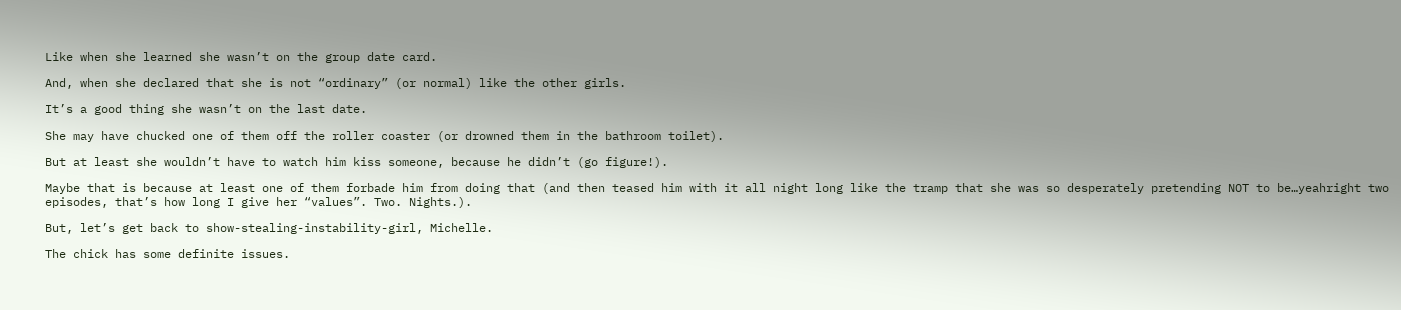Like when she learned she wasn’t on the group date card.

And, when she declared that she is not “ordinary” (or normal) like the other girls.

It’s a good thing she wasn’t on the last date.

She may have chucked one of them off the roller coaster (or drowned them in the bathroom toilet).

But at least she wouldn’t have to watch him kiss someone, because he didn’t (go figure!).

Maybe that is because at least one of them forbade him from doing that (and then teased him with it all night long like the tramp that she was so desperately pretending NOT to be…yeahright two episodes, that’s how long I give her “values”. Two. Nights.).

But, let’s get back to show-stealing-instability-girl, Michelle.

The chick has some definite issues.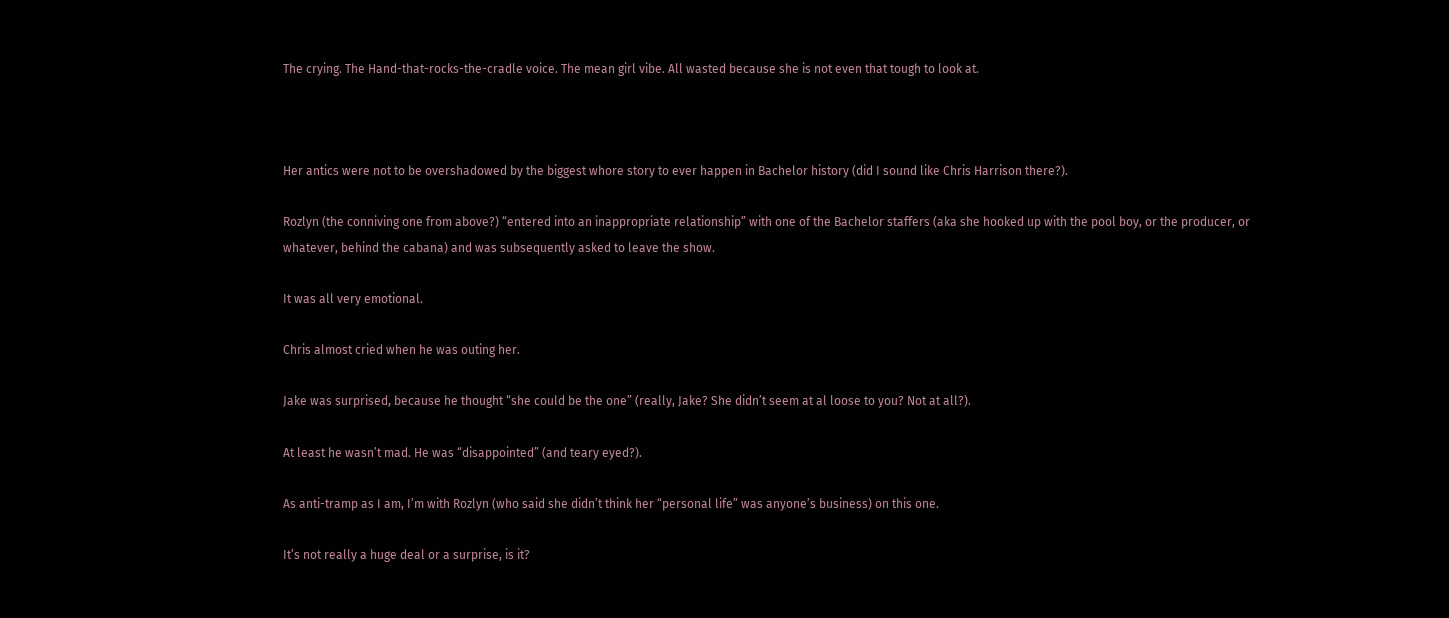The crying. The Hand-that-rocks-the-cradle voice. The mean girl vibe. All wasted because she is not even that tough to look at.



Her antics were not to be overshadowed by the biggest whore story to ever happen in Bachelor history (did I sound like Chris Harrison there?).

Rozlyn (the conniving one from above?) “entered into an inappropriate relationship” with one of the Bachelor staffers (aka she hooked up with the pool boy, or the producer, or whatever, behind the cabana) and was subsequently asked to leave the show.

It was all very emotional.

Chris almost cried when he was outing her.

Jake was surprised, because he thought “she could be the one” (really, Jake? She didn’t seem at al loose to you? Not at all?).

At least he wasn’t mad. He was “disappointed” (and teary eyed?).

As anti-tramp as I am, I’m with Rozlyn (who said she didn’t think her “personal life” was anyone’s business) on this one.

It’s not really a huge deal or a surprise, is it?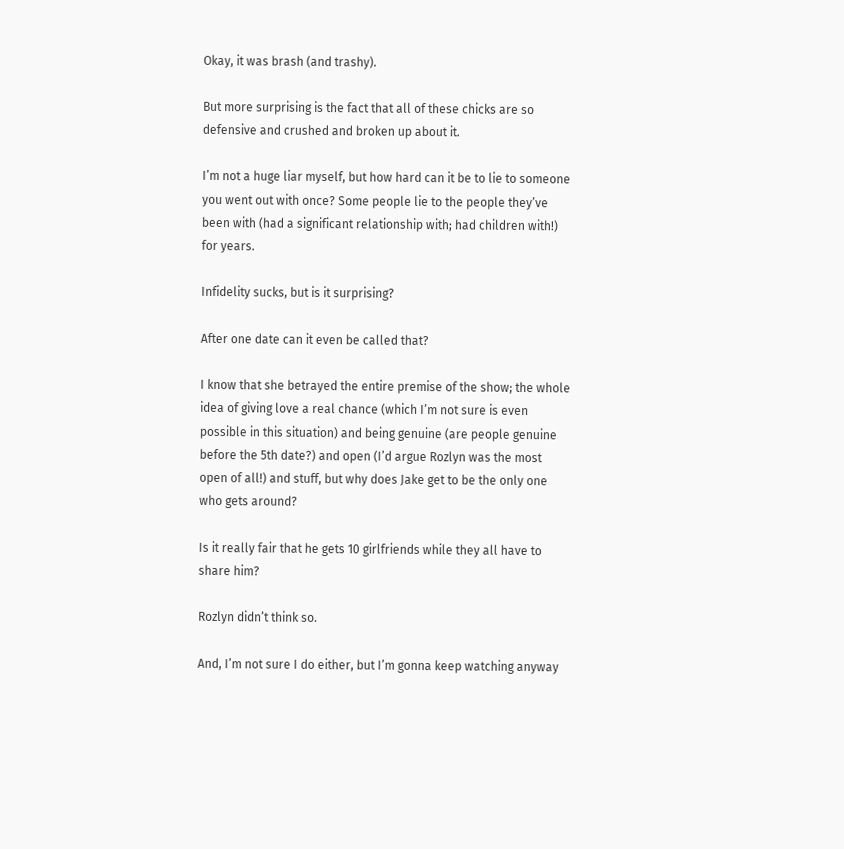Okay, it was brash (and trashy).

But more surprising is the fact that all of these chicks are so defensive and crushed and broken up about it.

I’m not a huge liar myself, but how hard can it be to lie to someone you went out with once? Some people lie to the people they’ve been with (had a significant relationship with; had children with!) for years.

Infidelity sucks, but is it surprising?

After one date can it even be called that?

I know that she betrayed the entire premise of the show; the whole idea of giving love a real chance (which I’m not sure is even possible in this situation) and being genuine (are people genuine before the 5th date?) and open (I’d argue Rozlyn was the most open of all!) and stuff, but why does Jake get to be the only one who gets around?

Is it really fair that he gets 10 girlfriends while they all have to share him?

Rozlyn didn’t think so.

And, I’m not sure I do either, but I’m gonna keep watching anyway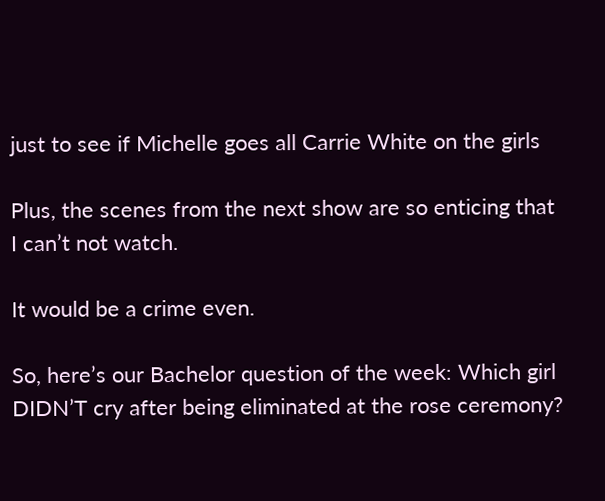just to see if Michelle goes all Carrie White on the girls

Plus, the scenes from the next show are so enticing that I can’t not watch.

It would be a crime even.

So, here’s our Bachelor question of the week: Which girl DIDN’T cry after being eliminated at the rose ceremony?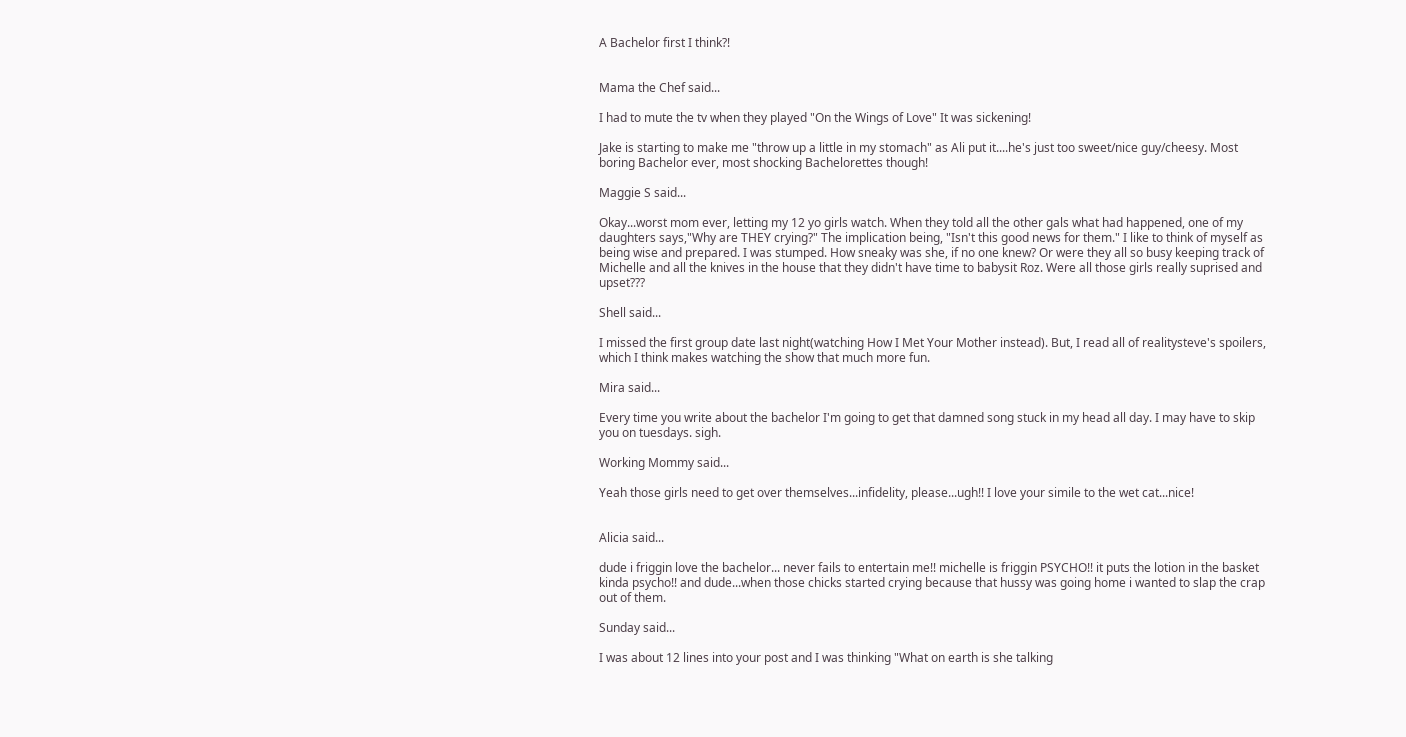A Bachelor first I think?!


Mama the Chef said...

I had to mute the tv when they played "On the Wings of Love" It was sickening!

Jake is starting to make me "throw up a little in my stomach" as Ali put it....he's just too sweet/nice guy/cheesy. Most boring Bachelor ever, most shocking Bachelorettes though!

Maggie S said...

Okay...worst mom ever, letting my 12 yo girls watch. When they told all the other gals what had happened, one of my daughters says,"Why are THEY crying?" The implication being, "Isn't this good news for them." I like to think of myself as being wise and prepared. I was stumped. How sneaky was she, if no one knew? Or were they all so busy keeping track of Michelle and all the knives in the house that they didn't have time to babysit Roz. Were all those girls really suprised and upset???

Shell said...

I missed the first group date last night(watching How I Met Your Mother instead). But, I read all of realitysteve's spoilers, which I think makes watching the show that much more fun.

Mira said...

Every time you write about the bachelor I'm going to get that damned song stuck in my head all day. I may have to skip you on tuesdays. sigh.

Working Mommy said...

Yeah those girls need to get over themselves...infidelity, please...ugh!! I love your simile to the wet cat...nice!


Alicia said...

dude i friggin love the bachelor... never fails to entertain me!! michelle is friggin PSYCHO!! it puts the lotion in the basket kinda psycho!! and dude...when those chicks started crying because that hussy was going home i wanted to slap the crap out of them.

Sunday said...

I was about 12 lines into your post and I was thinking "What on earth is she talking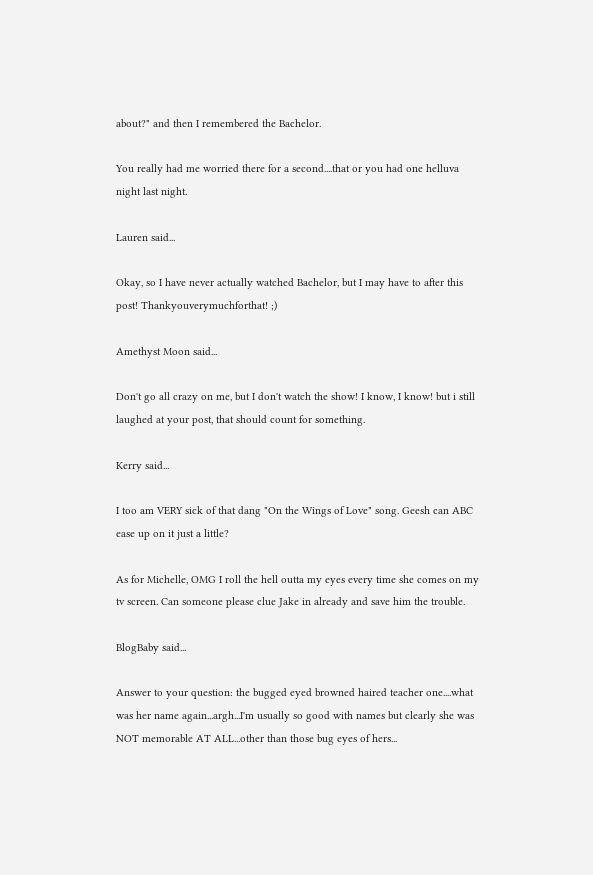about?" and then I remembered the Bachelor.

You really had me worried there for a second....that or you had one helluva night last night.

Lauren said...

Okay, so I have never actually watched Bachelor, but I may have to after this post! Thankyouverymuchforthat! ;)

Amethyst Moon said...

Don't go all crazy on me, but I don't watch the show! I know, I know! but i still laughed at your post, that should count for something.

Kerry said...

I too am VERY sick of that dang "On the Wings of Love" song. Geesh can ABC ease up on it just a little?

As for Michelle, OMG I roll the hell outta my eyes every time she comes on my tv screen. Can someone please clue Jake in already and save him the trouble.

BlogBaby said...

Answer to your question: the bugged eyed browned haired teacher one....what was her name again...argh...I'm usually so good with names but clearly she was NOT memorable AT ALL...other than those bug eyes of hers...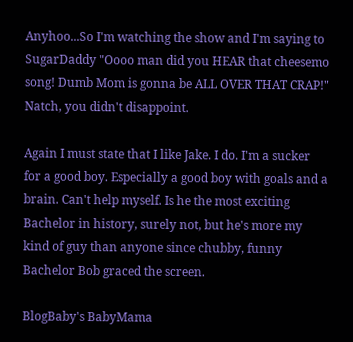Anyhoo...So I'm watching the show and I'm saying to SugarDaddy "Oooo man did you HEAR that cheesemo song! Dumb Mom is gonna be ALL OVER THAT CRAP!" Natch, you didn't disappoint.

Again I must state that I like Jake. I do. I'm a sucker for a good boy. Especially a good boy with goals and a brain. Can't help myself. Is he the most exciting Bachelor in history, surely not, but he's more my kind of guy than anyone since chubby, funny Bachelor Bob graced the screen.

BlogBaby's BabyMama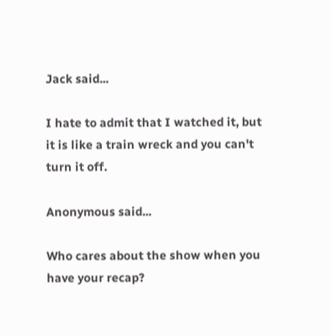Jack said...

I hate to admit that I watched it, but it is like a train wreck and you can't turn it off.

Anonymous said...

Who cares about the show when you have your recap?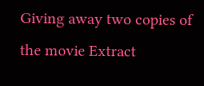Giving away two copies of the movie Extract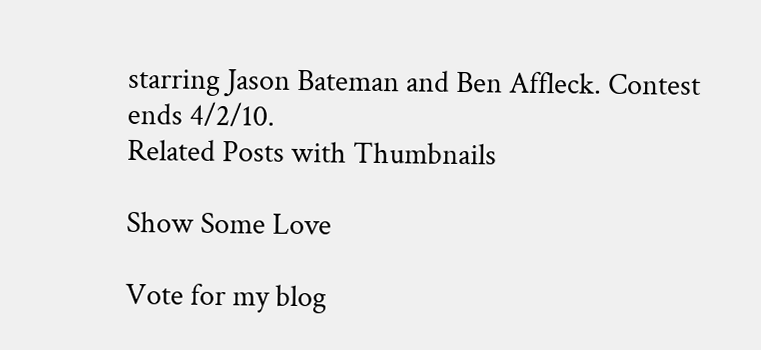starring Jason Bateman and Ben Affleck. Contest ends 4/2/10.
Related Posts with Thumbnails

Show Some Love

Vote for my blog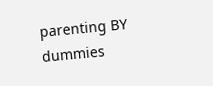parenting BY dummies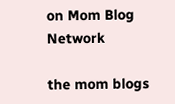on Mom Blog Network

the mom blogs